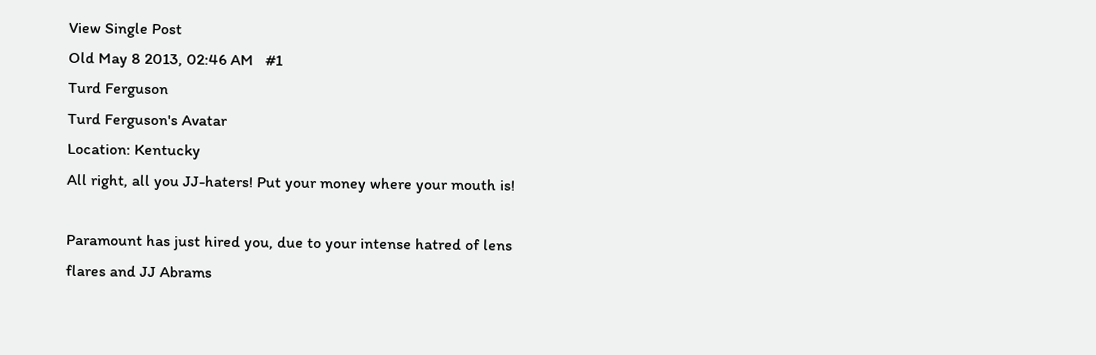View Single Post
Old May 8 2013, 02:46 AM   #1
Turd Ferguson
Turd Ferguson's Avatar
Location: Kentucky
All right, all you JJ-haters! Put your money where your mouth is!

Paramount has just hired you, due to your intense hatred of lens flares and JJ Abrams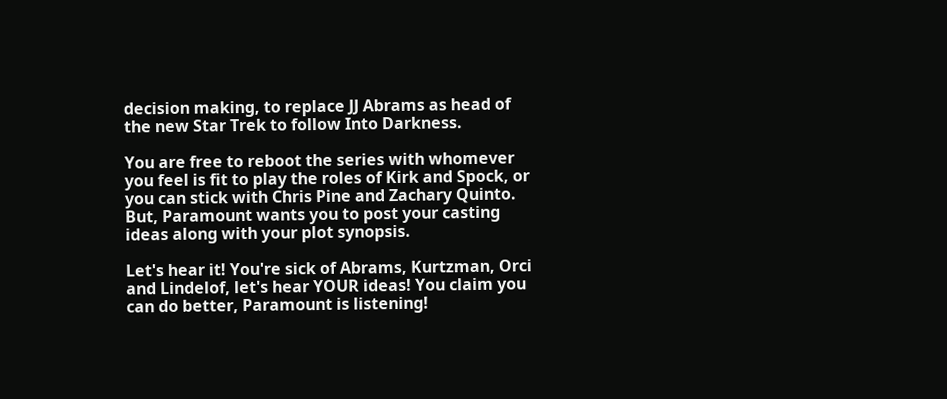decision making, to replace JJ Abrams as head of the new Star Trek to follow Into Darkness.

You are free to reboot the series with whomever you feel is fit to play the roles of Kirk and Spock, or you can stick with Chris Pine and Zachary Quinto. But, Paramount wants you to post your casting ideas along with your plot synopsis.

Let's hear it! You're sick of Abrams, Kurtzman, Orci and Lindelof, let's hear YOUR ideas! You claim you can do better, Paramount is listening!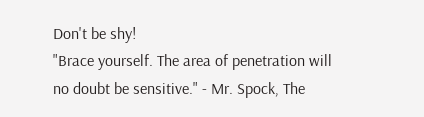Don't be shy!
"Brace yourself. The area of penetration will no doubt be sensitive." - Mr. Spock, The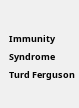Immunity Syndrome
Turd Ferguson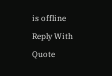is offline   Reply With Quote